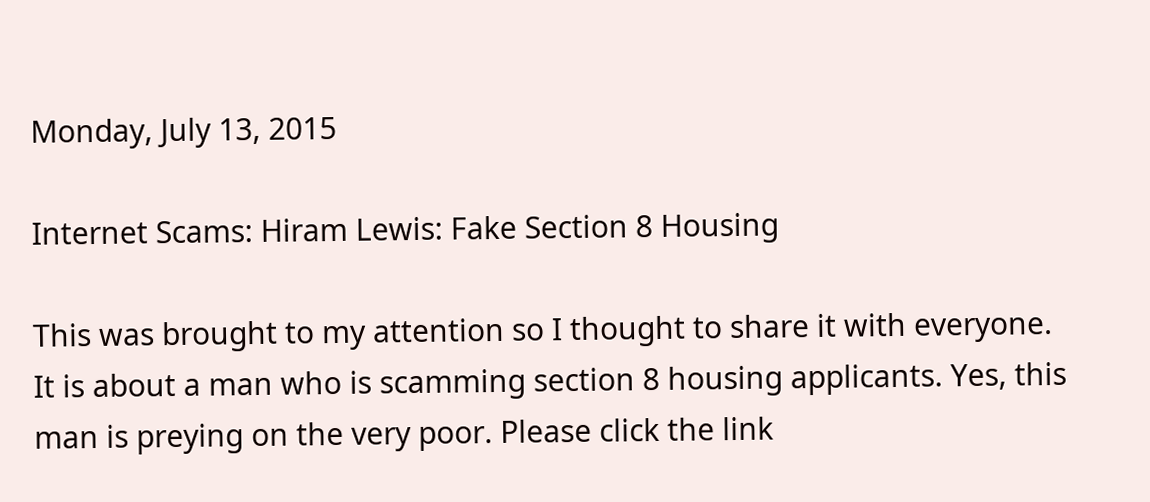Monday, July 13, 2015

Internet Scams: Hiram Lewis: Fake Section 8 Housing

This was brought to my attention so I thought to share it with everyone. It is about a man who is scamming section 8 housing applicants. Yes, this man is preying on the very poor. Please click the link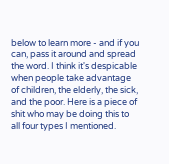below to learn more - and if you can, pass it around and spread the word. I think it's despicable when people take advantage of children, the elderly, the sick, and the poor. Here is a piece of shit who may be doing this to all four types I mentioned.